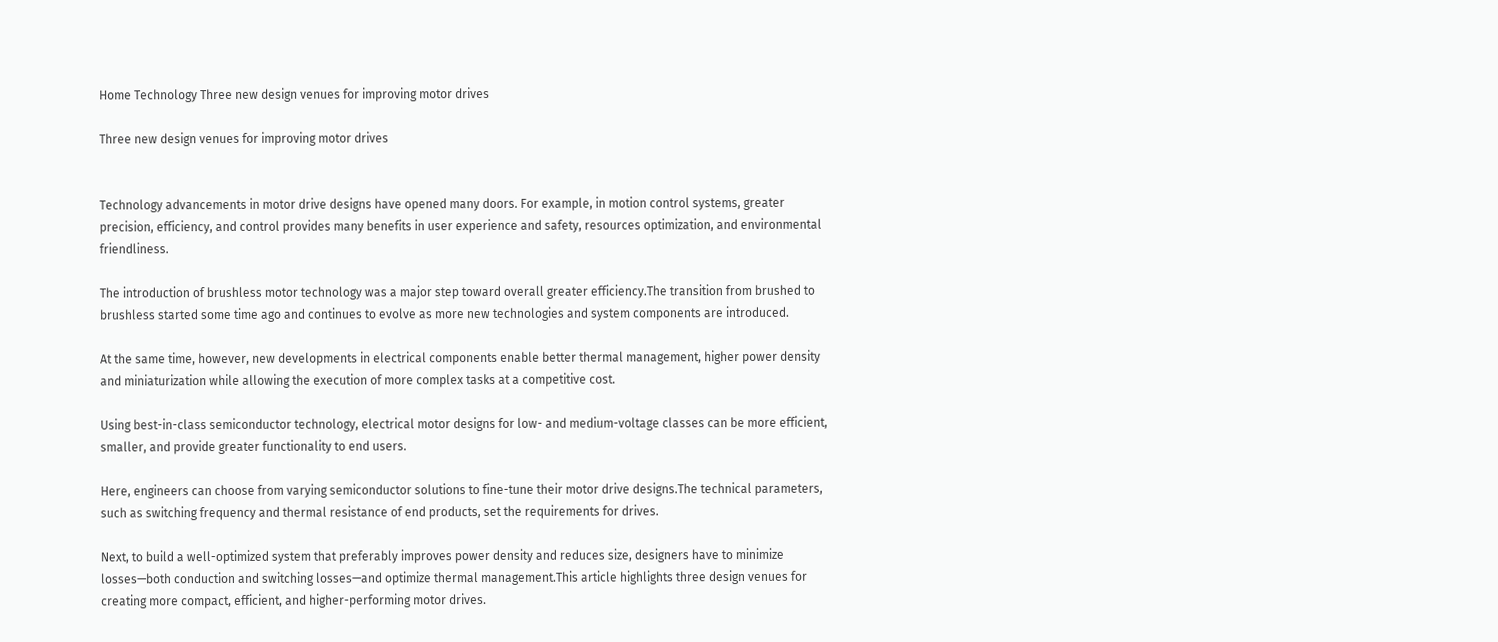Home Technology Three new design venues for improving motor drives

Three new design venues for improving motor drives


Technology advancements in motor drive designs have opened many doors. For example, in motion control systems, greater precision, efficiency, and control provides many benefits in user experience and safety, resources optimization, and environmental friendliness.

The introduction of brushless motor technology was a major step toward overall greater efficiency.The transition from brushed to brushless started some time ago and continues to evolve as more new technologies and system components are introduced.

At the same time, however, new developments in electrical components enable better thermal management, higher power density and miniaturization while allowing the execution of more complex tasks at a competitive cost.

Using best-in-class semiconductor technology, electrical motor designs for low- and medium-voltage classes can be more efficient, smaller, and provide greater functionality to end users.

Here, engineers can choose from varying semiconductor solutions to fine-tune their motor drive designs.The technical parameters, such as switching frequency and thermal resistance of end products, set the requirements for drives.

Next, to build a well-optimized system that preferably improves power density and reduces size, designers have to minimize losses—both conduction and switching losses—and optimize thermal management.This article highlights three design venues for creating more compact, efficient, and higher-performing motor drives.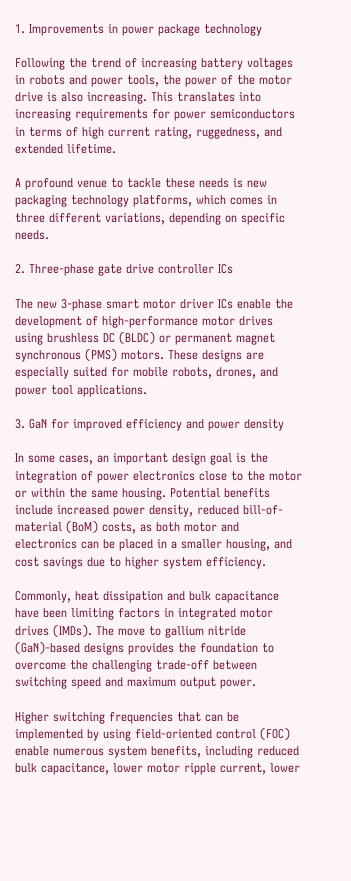1. Improvements in power package technology

Following the trend of increasing battery voltages in robots and power tools, the power of the motor drive is also increasing. This translates into increasing requirements for power semiconductors in terms of high current rating, ruggedness, and extended lifetime.

A profound venue to tackle these needs is new packaging technology platforms, which comes in three different variations, depending on specific needs.

2. Three-phase gate drive controller ICs

The new 3-phase smart motor driver ICs enable the development of high-performance motor drives using brushless DC (BLDC) or permanent magnet synchronous (PMS) motors. These designs are especially suited for mobile robots, drones, and power tool applications.

3. GaN for improved efficiency and power density

In some cases, an important design goal is the integration of power electronics close to the motor or within the same housing. Potential benefits include increased power density, reduced bill-of-material (BoM) costs, as both motor and electronics can be placed in a smaller housing, and cost savings due to higher system efficiency.

Commonly, heat dissipation and bulk capacitance have been limiting factors in integrated motor drives (IMDs). The move to gallium nitride (GaN)-based designs provides the foundation to overcome the challenging trade-off between switching speed and maximum output power.

Higher switching frequencies that can be implemented by using field-oriented control (FOC) enable numerous system benefits, including reduced bulk capacitance, lower motor ripple current, lower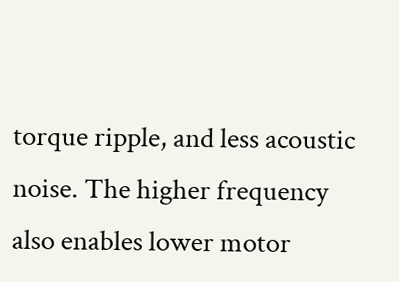torque ripple, and less acoustic noise. The higher frequency also enables lower motor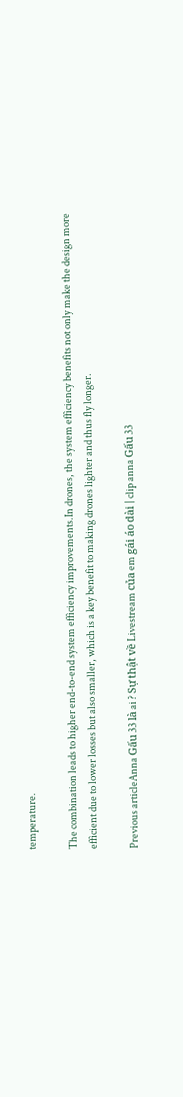temperature.

The combination leads to higher end-to-end system efficiency improvements.In drones, the system efficiency benefits not only make the design more efficient due to lower losses but also smaller, which is a key benefit to making drones lighter and thus fly longer.

Previous articleAnna Gấu 33 là ai ? Sự thật về Livestream của em gái áo dài | clip anna Gấu 33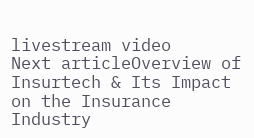livestream video
Next articleOverview of Insurtech & Its Impact on the Insurance Industry